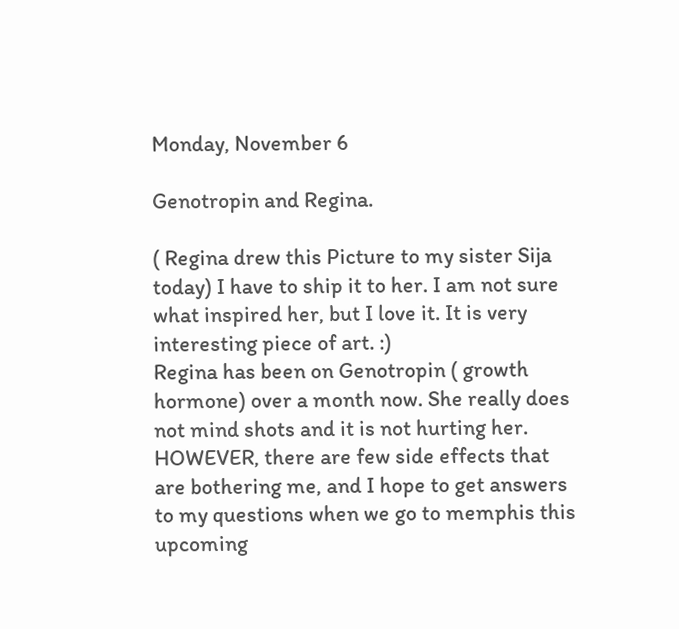Monday, November 6

Genotropin and Regina.

( Regina drew this Picture to my sister Sija today) I have to ship it to her. I am not sure what inspired her, but I love it. It is very interesting piece of art. :)
Regina has been on Genotropin ( growth hormone) over a month now. She really does not mind shots and it is not hurting her. HOWEVER, there are few side effects that are bothering me, and I hope to get answers to my questions when we go to memphis this upcoming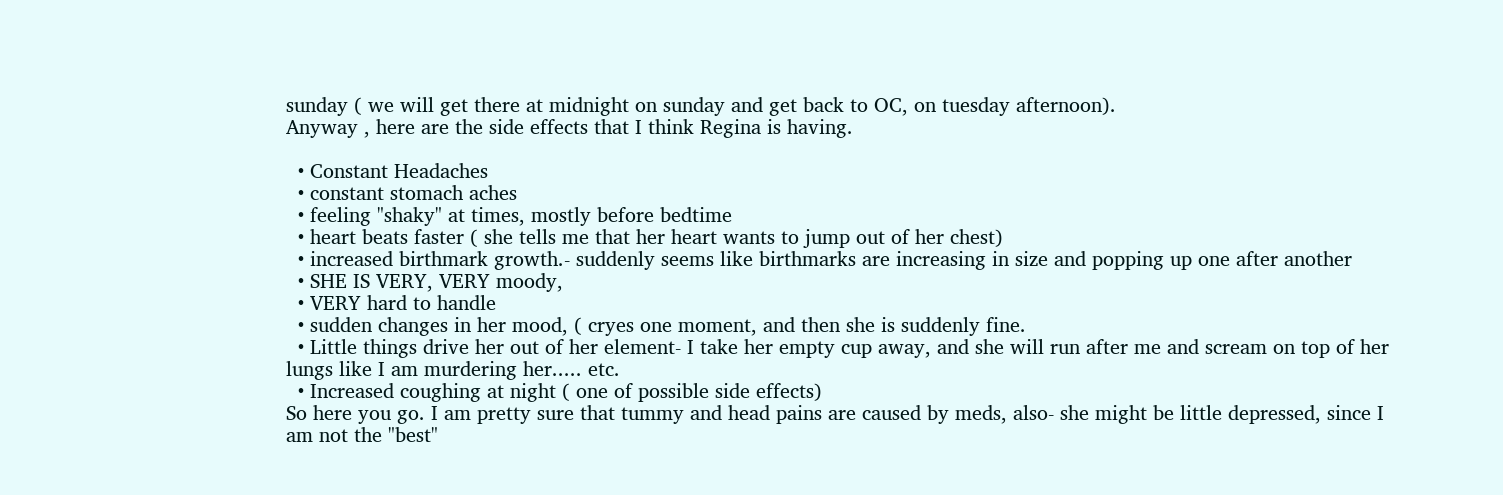sunday ( we will get there at midnight on sunday and get back to OC, on tuesday afternoon).
Anyway , here are the side effects that I think Regina is having.

  • Constant Headaches
  • constant stomach aches
  • feeling "shaky" at times, mostly before bedtime
  • heart beats faster ( she tells me that her heart wants to jump out of her chest)
  • increased birthmark growth.- suddenly seems like birthmarks are increasing in size and popping up one after another
  • SHE IS VERY, VERY moody,
  • VERY hard to handle
  • sudden changes in her mood, ( cryes one moment, and then she is suddenly fine.
  • Little things drive her out of her element- I take her empty cup away, and she will run after me and scream on top of her lungs like I am murdering her..... etc.
  • Increased coughing at night ( one of possible side effects)
So here you go. I am pretty sure that tummy and head pains are caused by meds, also- she might be little depressed, since I am not the "best"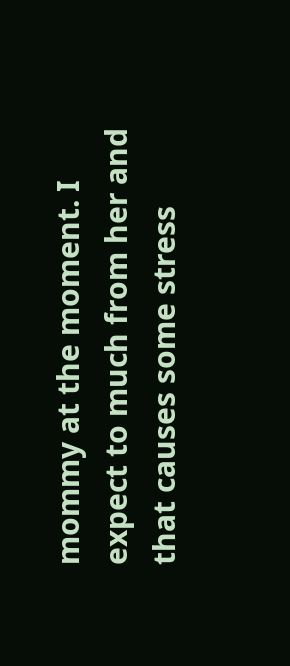mommy at the moment. I expect to much from her and that causes some stress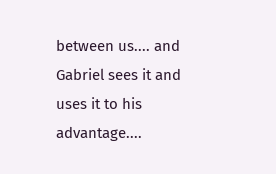between us.... and Gabriel sees it and uses it to his advantage....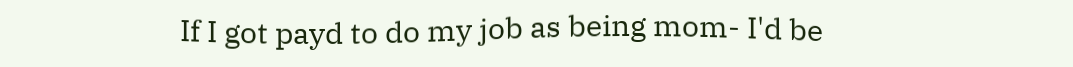If I got payd to do my job as being mom- I'd be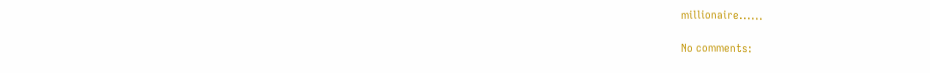millionaire......

No comments: